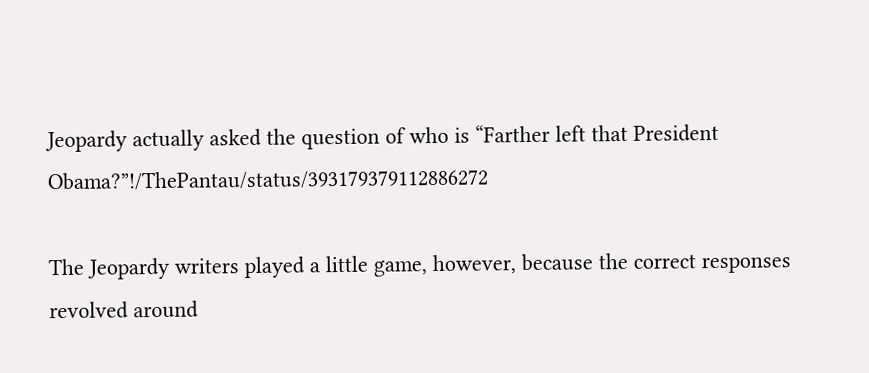Jeopardy actually asked the question of who is “Farther left that President Obama?”!/ThePantau/status/393179379112886272

The Jeopardy writers played a little game, however, because the correct responses revolved around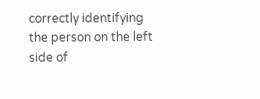correctly identifying the person on the left side of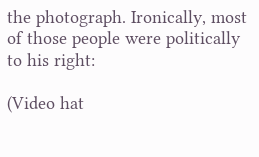the photograph. Ironically, most of those people were politically to his right:

(Video hat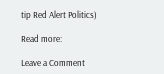tip Red Alert Politics)

Read more:

Leave a Comment